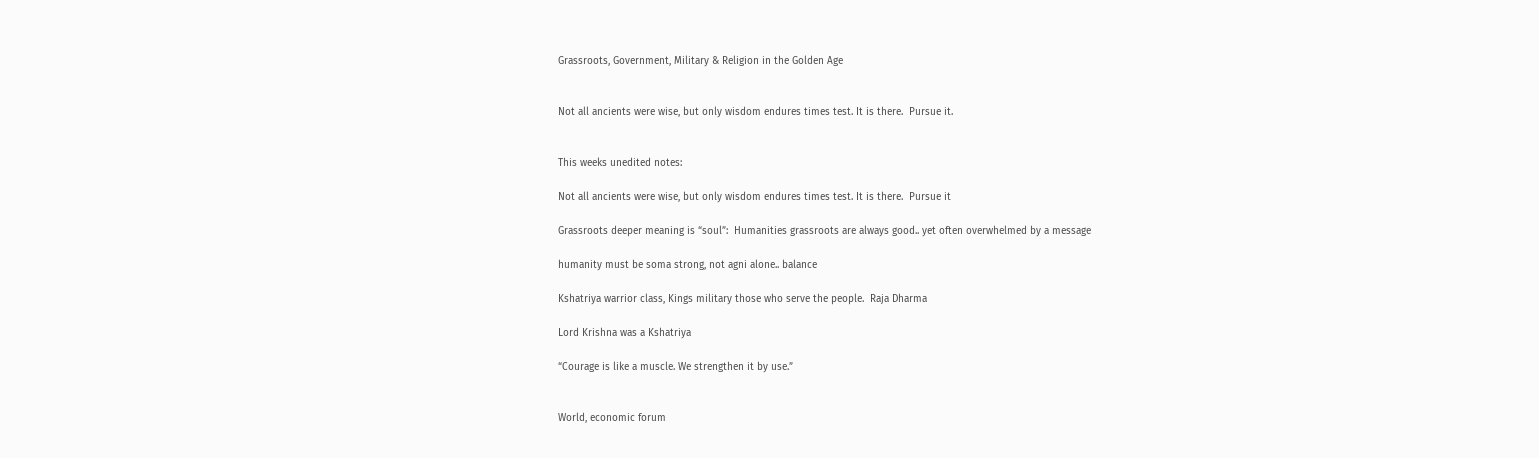Grassroots, Government, Military & Religion in the Golden Age


Not all ancients were wise, but only wisdom endures times test. It is there.  Pursue it.


This weeks unedited notes:

Not all ancients were wise, but only wisdom endures times test. It is there.  Pursue it

Grassroots deeper meaning is “soul”:  Humanities grassroots are always good.. yet often overwhelmed by a message

humanity must be soma strong, not agni alone.. balance

Kshatriya warrior class, Kings military those who serve the people.  Raja Dharma

Lord Krishna was a Kshatriya

“Courage is like a muscle. We strengthen it by use.”


World, economic forum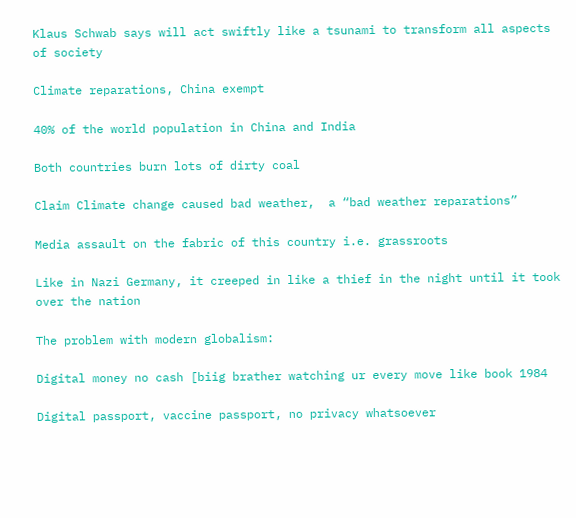Klaus Schwab says will act swiftly like a tsunami to transform all aspects of society

Climate reparations, China exempt

40% of the world population in China and India

Both countries burn lots of dirty coal

Claim Climate change caused bad weather,  a “bad weather reparations”

Media assault on the fabric of this country i.e. grassroots

Like in Nazi Germany, it creeped in like a thief in the night until it took over the nation

The problem with modern globalism:

Digital money no cash [biig brather watching ur every move like book 1984

Digital passport, vaccine passport, no privacy whatsoever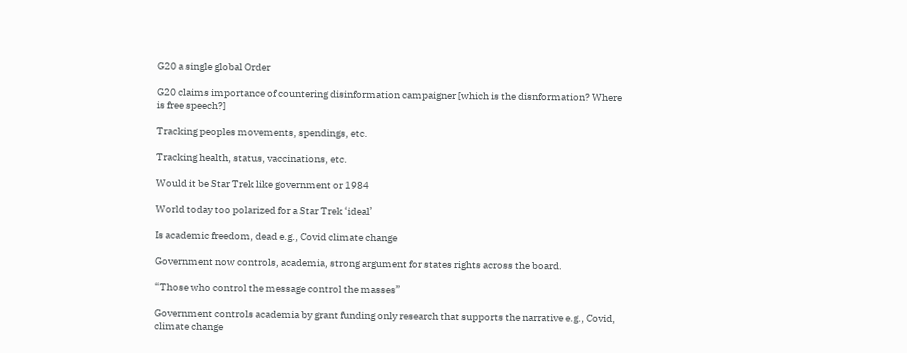G20 a single global Order

G20 claims importance of countering disinformation campaigner [which is the disnformation? Where is free speech?]

Tracking peoples movements, spendings, etc.

Tracking health, status, vaccinations, etc.

Would it be Star Trek like government or 1984

World today too polarized for a Star Trek ‘ideal’

Is academic freedom, dead e.g., Covid climate change

Government now controls, academia, strong argument for states rights across the board.

“Those who control the message control the masses”

Government controls academia by grant funding only research that supports the narrative e.g., Covid, climate change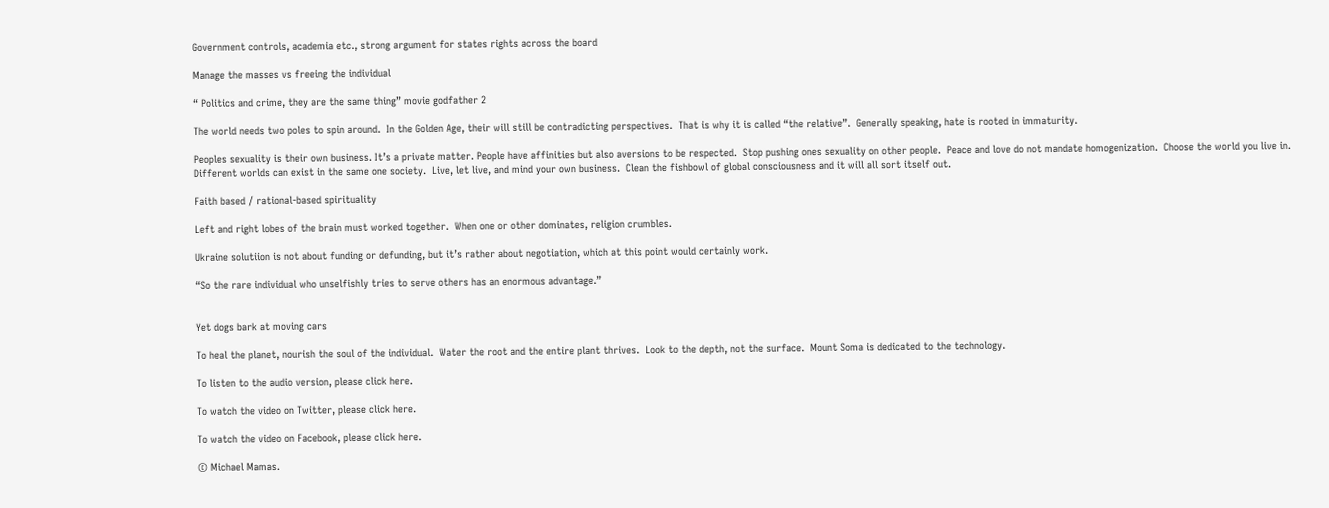Government controls, academia etc., strong argument for states rights across the board

Manage the masses vs freeing the individual

“ Politics and crime, they are the same thing” movie godfather 2

The world needs two poles to spin around.  In the Golden Age, their will still be contradicting perspectives.  That is why it is called “the relative”.  Generally speaking, hate is rooted in immaturity.

Peoples sexuality is their own business. It’s a private matter. People have affinities but also aversions to be respected.  Stop pushing ones sexuality on other people.  Peace and love do not mandate homogenization.  Choose the world you live in.  Different worlds can exist in the same one society.  Live, let live, and mind your own business.  Clean the fishbowl of global consciousness and it will all sort itself out.

Faith based / rational-based spirituality

Left and right lobes of the brain must worked together.  When one or other dominates, religion crumbles.

Ukraine solutiion is not about funding or defunding, but it’s rather about negotiation, which at this point would certainly work.

“So the rare individual who unselfishly tries to serve others has an enormous advantage.”


Yet dogs bark at moving cars

To heal the planet, nourish the soul of the individual.  Water the root and the entire plant thrives.  Look to the depth, not the surface.  Mount Soma is dedicated to the technology.

To listen to the audio version, please click here.

To watch the video on Twitter, please click here.

To watch the video on Facebook, please click here.

© Michael Mamas.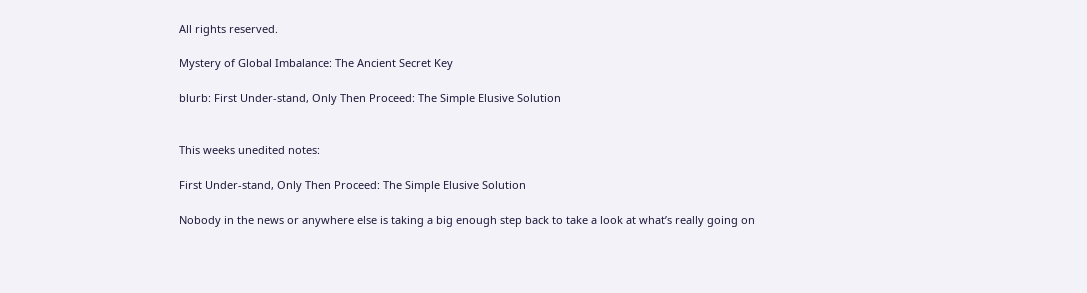All rights reserved.

Mystery of Global Imbalance: The Ancient Secret Key

blurb: First Under-stand, Only Then Proceed: The Simple Elusive Solution


This weeks unedited notes:

First Under-stand, Only Then Proceed: The Simple Elusive Solution

Nobody in the news or anywhere else is taking a big enough step back to take a look at what’s really going on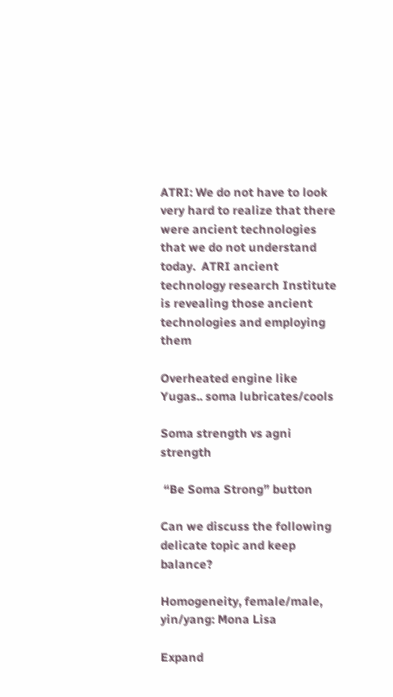ATRI: We do not have to look very hard to realize that there were ancient technologies that we do not understand today.  ATRI ancient technology research Institute is revealing those ancient technologies and employing them

Overheated engine like Yugas.. soma lubricates/cools

Soma strength vs agni strength

 “Be Soma Strong” button

Can we discuss the following delicate topic and keep balance?

Homogeneity, female/male, yin/yang: Mona Lisa

Expand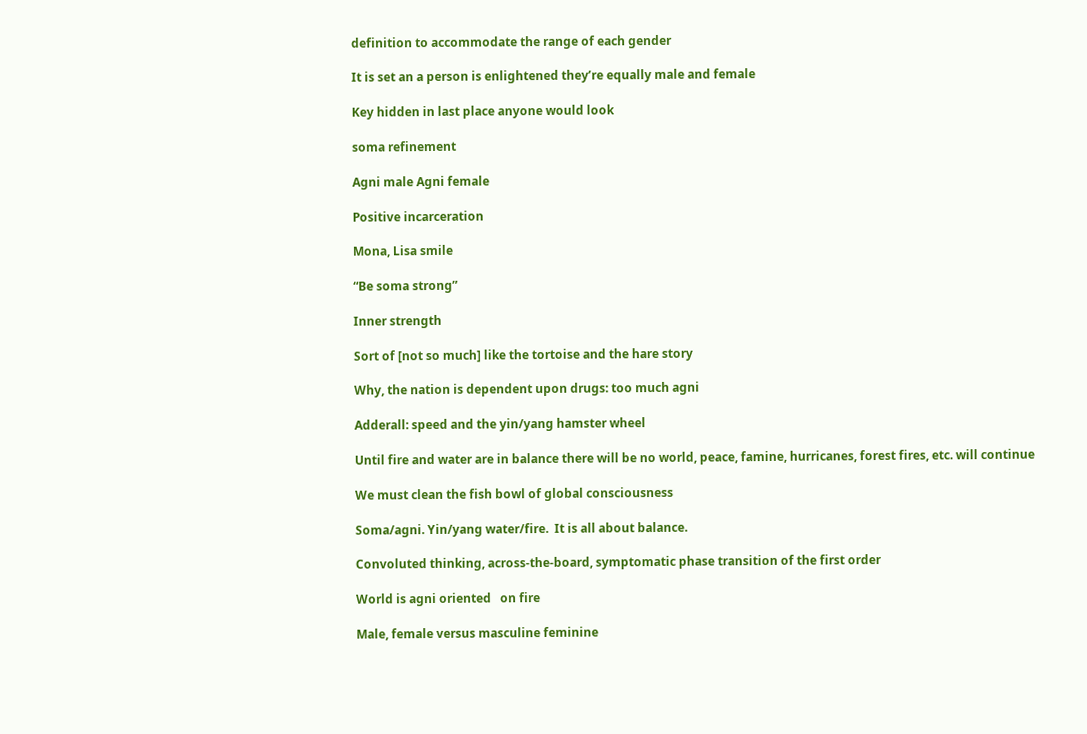definition to accommodate the range of each gender

It is set an a person is enlightened they’re equally male and female

Key hidden in last place anyone would look

soma refinement

Agni male Agni female

Positive incarceration

Mona, Lisa smile

“Be soma strong”

Inner strength

Sort of [not so much] like the tortoise and the hare story

Why, the nation is dependent upon drugs: too much agni

Adderall: speed and the yin/yang hamster wheel

Until fire and water are in balance there will be no world, peace, famine, hurricanes, forest fires, etc. will continue

We must clean the fish bowl of global consciousness

Soma/agni. Yin/yang water/fire.  It is all about balance.

Convoluted thinking, across-the-board, symptomatic phase transition of the first order

World is agni oriented   on fire

Male, female versus masculine feminine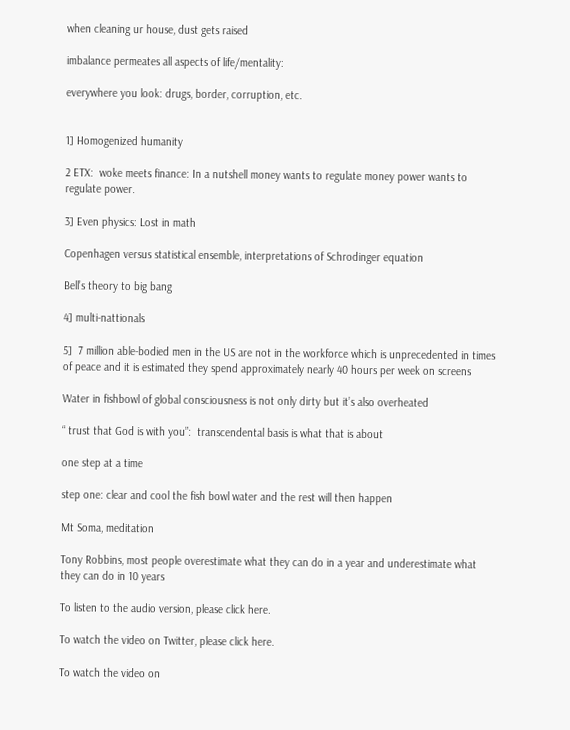when cleaning ur house, dust gets raised

imbalance permeates all aspects of life/mentality:

everywhere you look: drugs, border, corruption, etc.


1] Homogenized humanity

2 ETX:  woke meets finance: In a nutshell money wants to regulate money power wants to regulate power.

3] Even physics: Lost in math

Copenhagen versus statistical ensemble, interpretations of Schrodinger equation

Bell’s theory to big bang

4] multi-nattionals

5]  7 million able-bodied men in the US are not in the workforce which is unprecedented in times of peace and it is estimated they spend approximately nearly 40 hours per week on screens

Water in fishbowl of global consciousness is not only dirty but it’s also overheated

“ trust that God is with you”:  transcendental basis is what that is about

one step at a time

step one: clear and cool the fish bowl water and the rest will then happen

Mt Soma, meditation

Tony Robbins, most people overestimate what they can do in a year and underestimate what they can do in 10 years

To listen to the audio version, please click here.

To watch the video on Twitter, please click here.

To watch the video on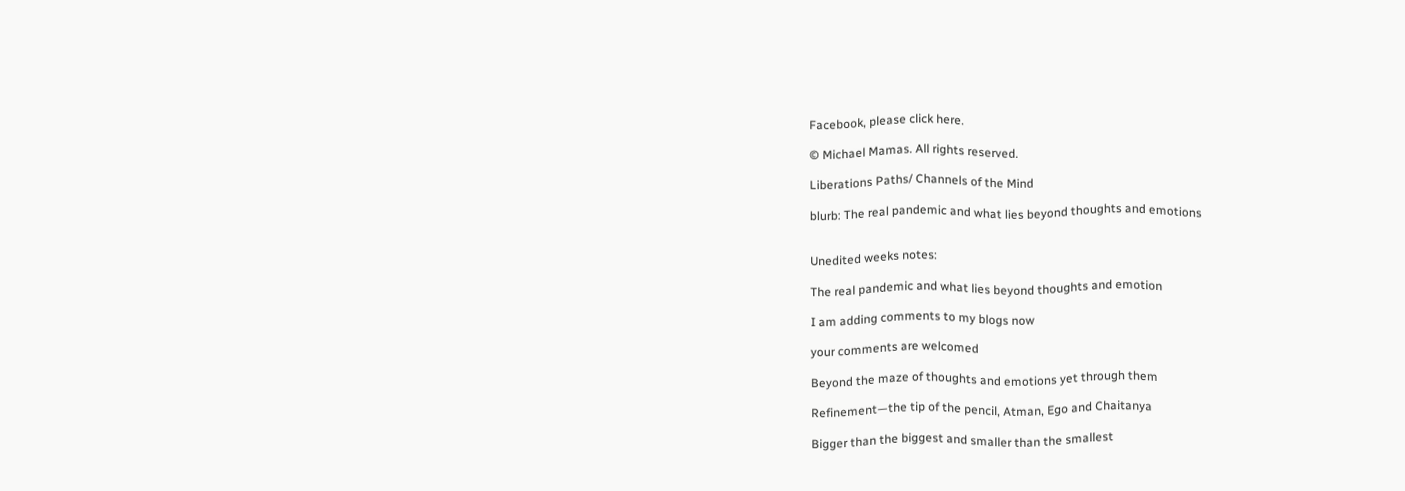Facebook, please click here.

© Michael Mamas. All rights reserved.

Liberations Paths/ Channels of the Mind

blurb: The real pandemic and what lies beyond thoughts and emotions


Unedited weeks notes:

The real pandemic and what lies beyond thoughts and emotion

I am adding comments to my blogs now

your comments are welcomed

Beyond the maze of thoughts and emotions yet through them

Refinement—the tip of the pencil, Atman, Ego and Chaitanya

Bigger than the biggest and smaller than the smallest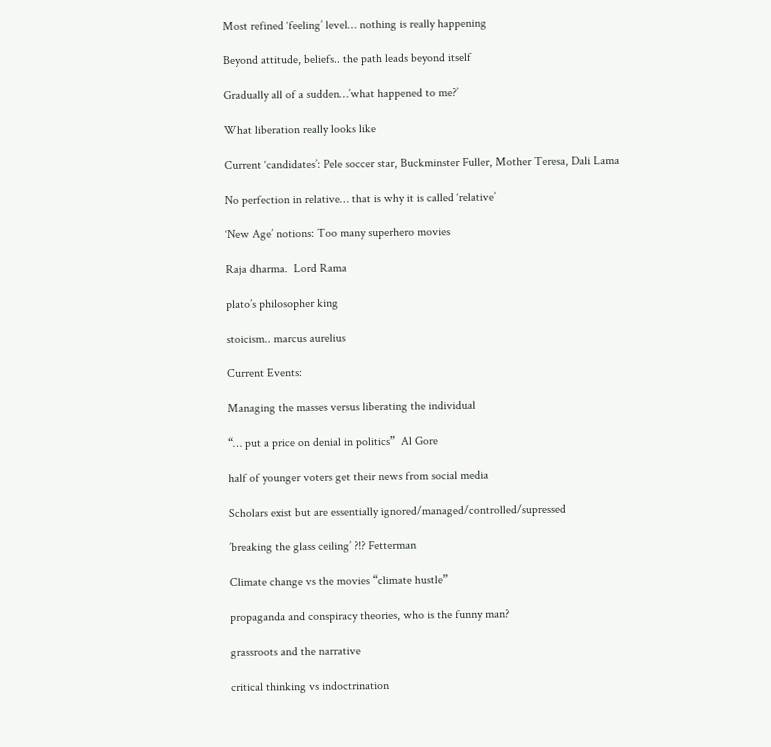Most refined ‘feeling’ level… nothing is really happening

Beyond attitude, beliefs.. the path leads beyond itself

Gradually all of a sudden…’what happened to me?’

What liberation really looks like

Current ‘candidates’: Pele soccer star, Buckminster Fuller, Mother Teresa, Dali Lama

No perfection in relative… that is why it is called ‘relative’

‘New Age’ notions: Too many superhero movies

Raja dharma.  Lord Rama

plato’s philosopher king

stoicism.. marcus aurelius

Current Events:

Managing the masses versus liberating the individual

“… put a price on denial in politics”  Al Gore

half of younger voters get their news from social media

Scholars exist but are essentially ignored/managed/controlled/supressed

’breaking the glass ceiling’ ?!? Fetterman

Climate change vs the movies “climate hustle”

propaganda and conspiracy theories, who is the funny man?

grassroots and the narrative

critical thinking vs indoctrination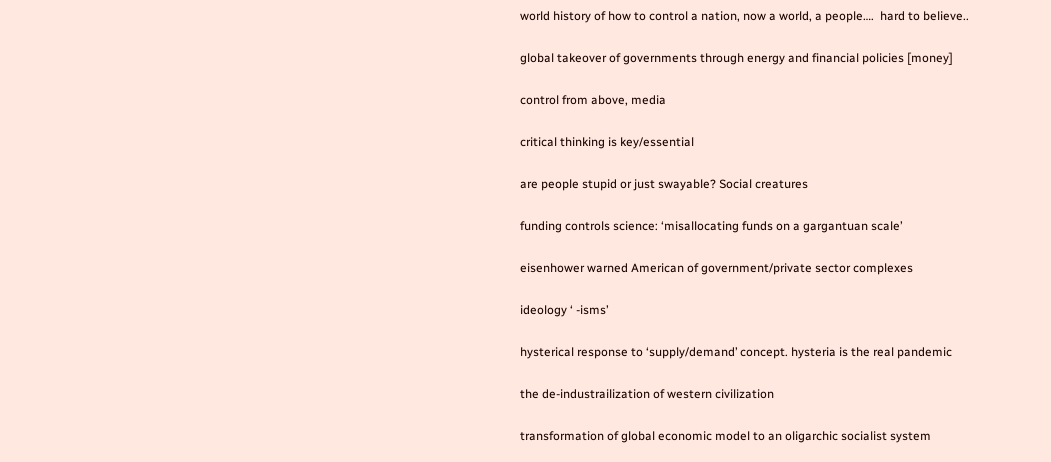world history of how to control a nation, now a world, a people….  hard to believe..

global takeover of governments through energy and financial policies [money]

control from above, media

critical thinking is key/essential

are people stupid or just swayable? Social creatures

funding controls science: ‘misallocating funds on a gargantuan scale’

eisenhower warned American of government/private sector complexes

ideology ‘ -isms’

hysterical response to ‘supply/demand’ concept. hysteria is the real pandemic

the de-industrailization of western civilization

transformation of global economic model to an oligarchic socialist system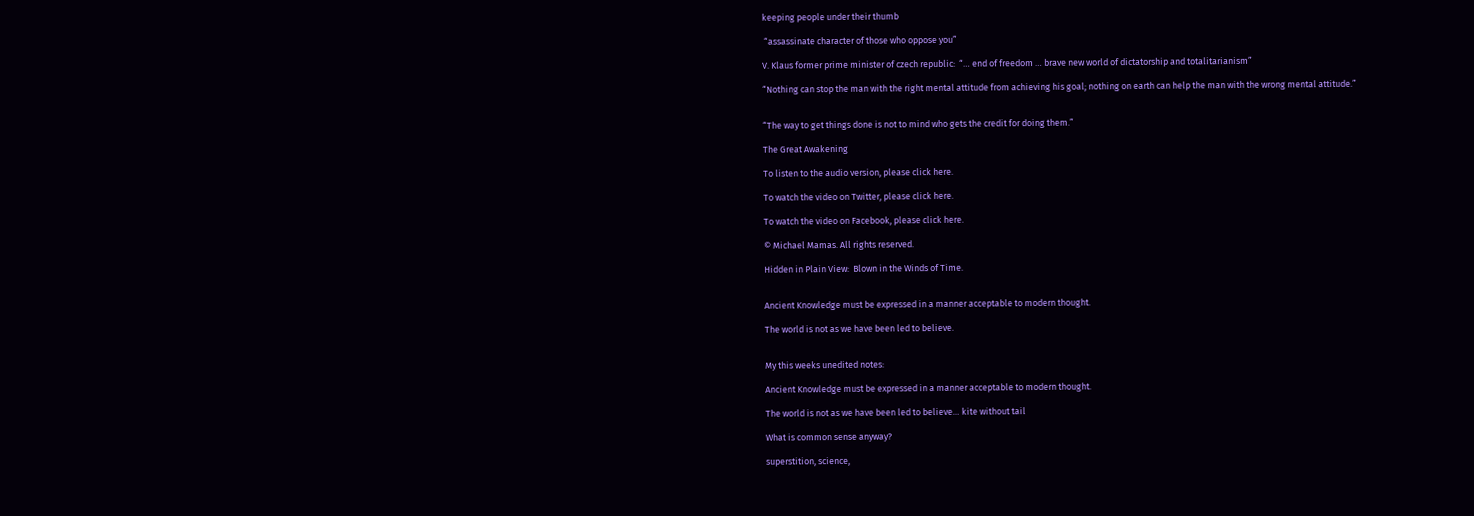keeping people under their thumb

 “assassinate character of those who oppose you”

V. Klaus former prime minister of czech republic:  “… end of freedom … brave new world of dictatorship and totalitarianism”

“Nothing can stop the man with the right mental attitude from achieving his goal; nothing on earth can help the man with the wrong mental attitude.”


“The way to get things done is not to mind who gets the credit for doing them.”

The Great Awakening

To listen to the audio version, please click here.

To watch the video on Twitter, please click here.

To watch the video on Facebook, please click here.

© Michael Mamas. All rights reserved.

Hidden in Plain View:  Blown in the Winds of Time.


Ancient Knowledge must be expressed in a manner acceptable to modern thought.

The world is not as we have been led to believe.


My this weeks unedited notes:

Ancient Knowledge must be expressed in a manner acceptable to modern thought.

The world is not as we have been led to believe… kite without tail

What is common sense anyway?

superstition, science,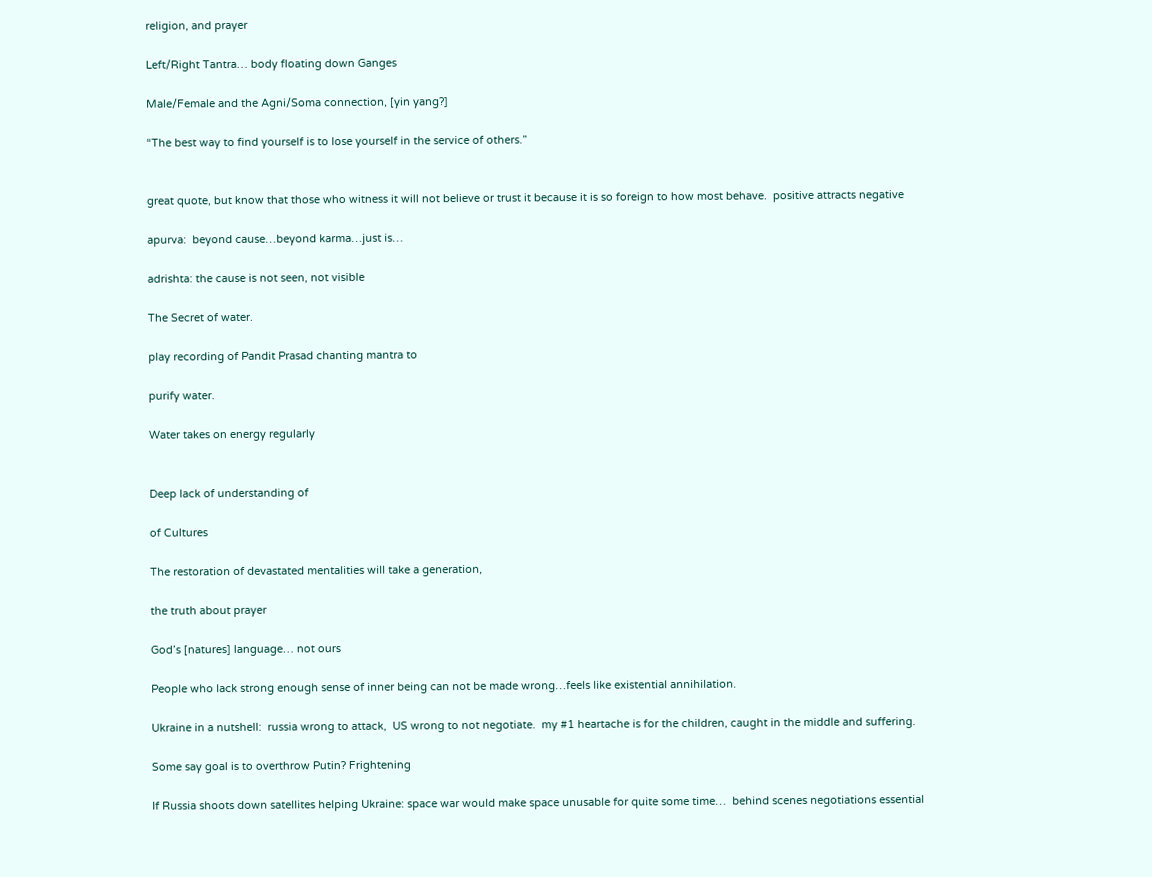religion, and prayer

Left/Right Tantra… body floating down Ganges

Male/Female and the Agni/Soma connection, [yin yang?]

“The best way to find yourself is to lose yourself in the service of others.”


great quote, but know that those who witness it will not believe or trust it because it is so foreign to how most behave.  positive attracts negative

apurva:  beyond cause…beyond karma…just is…

adrishta: the cause is not seen, not visible

The Secret of water.

play recording of Pandit Prasad chanting mantra to

purify water.

Water takes on energy regularly


Deep lack of understanding of

of Cultures

The restoration of devastated mentalities will take a generation,

the truth about prayer

God’s [natures] language… not ours

People who lack strong enough sense of inner being can not be made wrong…feels like existential annihilation.

Ukraine in a nutshell:  russia wrong to attack,  US wrong to not negotiate.  my #1 heartache is for the children, caught in the middle and suffering.

Some say goal is to overthrow Putin? Frightening

If Russia shoots down satellites helping Ukraine: space war would make space unusable for quite some time…  behind scenes negotiations essential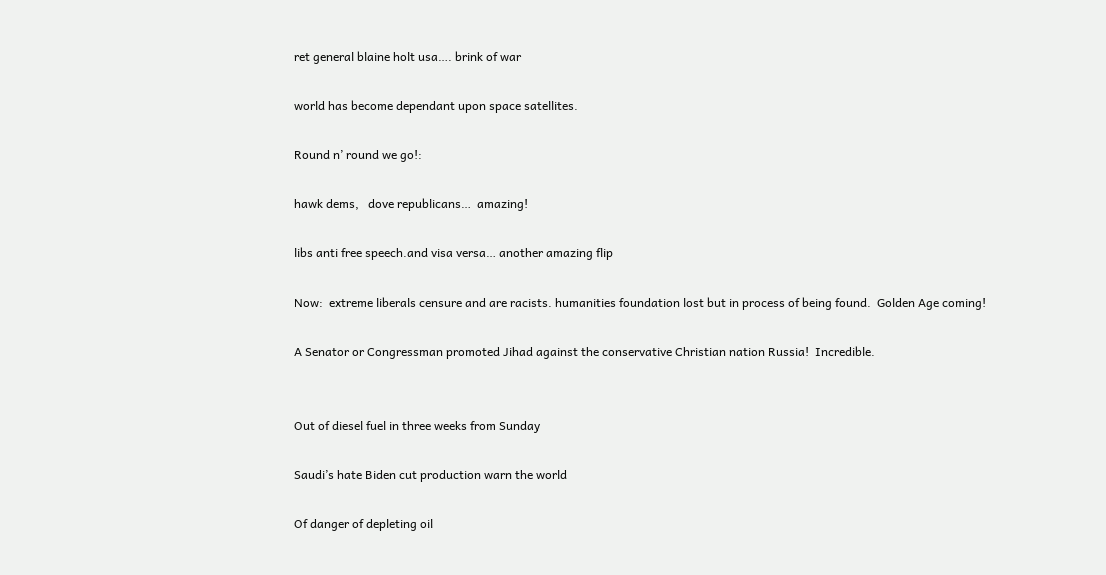ret general blaine holt usa…. brink of war

world has become dependant upon space satellites.

Round n’ round we go!:

hawk dems,   dove republicans…  amazing!

libs anti free speech.and visa versa… another amazing flip

Now:  extreme liberals censure and are racists. humanities foundation lost but in process of being found.  Golden Age coming!

A Senator or Congressman promoted Jihad against the conservative Christian nation Russia!  Incredible.


Out of diesel fuel in three weeks from Sunday

Saudi’s hate Biden cut production warn the world

Of danger of depleting oil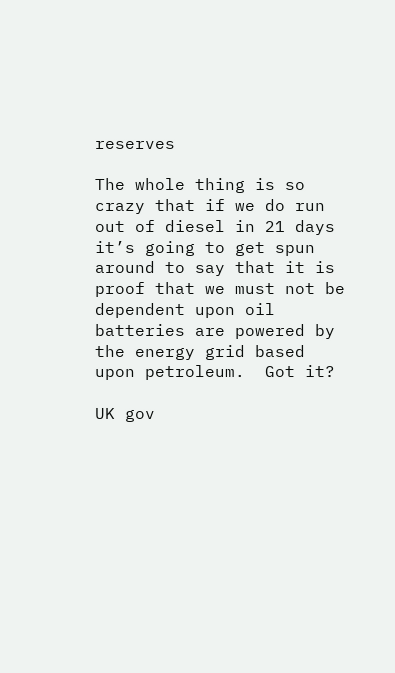reserves

The whole thing is so crazy that if we do run out of diesel in 21 days it’s going to get spun around to say that it is proof that we must not be dependent upon oil batteries are powered by the energy grid based upon petroleum.  Got it?

UK gov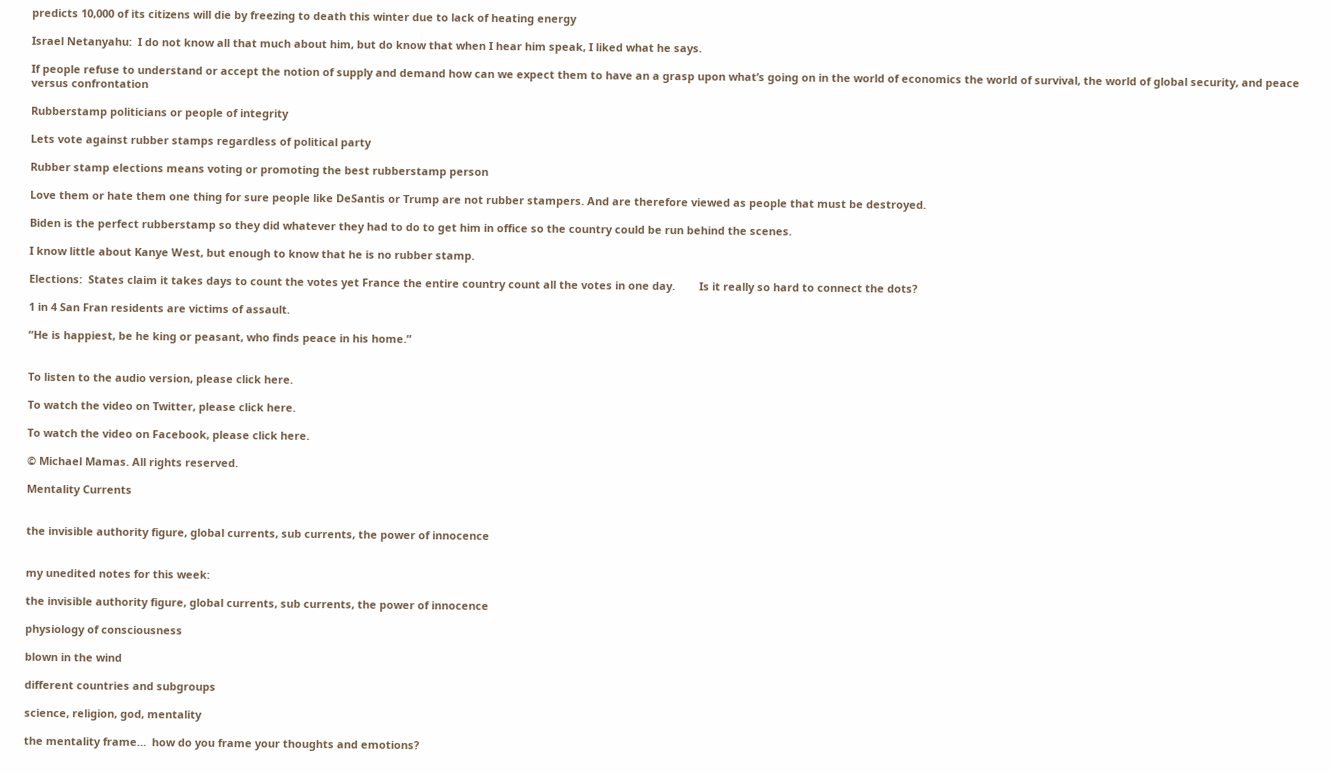predicts 10,000 of its citizens will die by freezing to death this winter due to lack of heating energy

Israel Netanyahu:  I do not know all that much about him, but do know that when I hear him speak, I liked what he says.

If people refuse to understand or accept the notion of supply and demand how can we expect them to have an a grasp upon what’s going on in the world of economics the world of survival, the world of global security, and peace versus confrontation

Rubberstamp politicians or people of integrity

Lets vote against rubber stamps regardless of political party

Rubber stamp elections means voting or promoting the best rubberstamp person

Love them or hate them one thing for sure people like DeSantis or Trump are not rubber stampers. And are therefore viewed as people that must be destroyed.

Biden is the perfect rubberstamp so they did whatever they had to do to get him in office so the country could be run behind the scenes.

I know little about Kanye West, but enough to know that he is no rubber stamp.

Elections:  States claim it takes days to count the votes yet France the entire country count all the votes in one day.        Is it really so hard to connect the dots?

1 in 4 San Fran residents are victims of assault.

“He is happiest, be he king or peasant, who finds peace in his home.”


To listen to the audio version, please click here.

To watch the video on Twitter, please click here.

To watch the video on Facebook, please click here.

© Michael Mamas. All rights reserved.

Mentality Currents


the invisible authority figure, global currents, sub currents, the power of innocence


my unedited notes for this week:

the invisible authority figure, global currents, sub currents, the power of innocence

physiology of consciousness

blown in the wind

different countries and subgroups

science, religion, god, mentality

the mentality frame…  how do you frame your thoughts and emotions?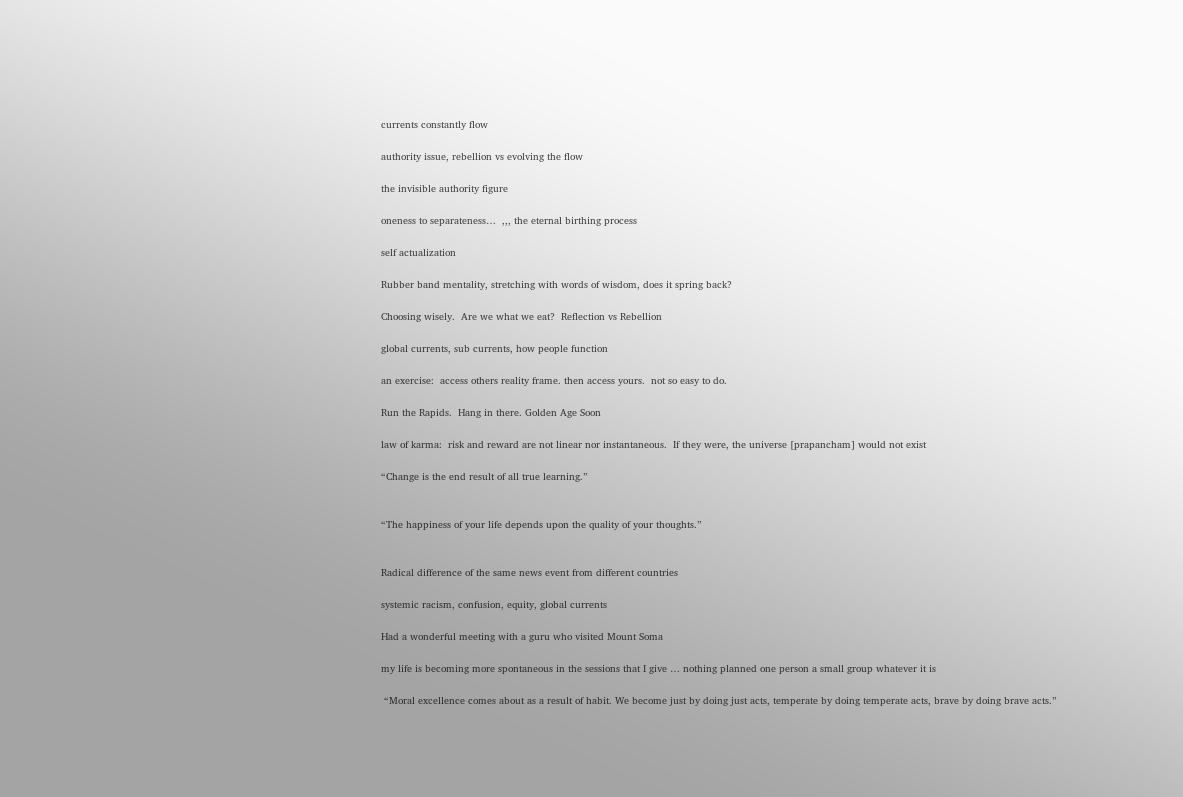currents constantly flow

authority issue, rebellion vs evolving the flow

the invisible authority figure

oneness to separateness…  ,,, the eternal birthing process

self actualization

Rubber band mentality, stretching with words of wisdom, does it spring back?

Choosing wisely.  Are we what we eat?  Reflection vs Rebellion

global currents, sub currents, how people function

an exercise:  access others reality frame. then access yours.  not so easy to do.

Run the Rapids.  Hang in there. Golden Age Soon

law of karma:  risk and reward are not linear nor instantaneous.  If they were, the universe [prapancham] would not exist

“Change is the end result of all true learning.”


“The happiness of your life depends upon the quality of your thoughts.”


Radical difference of the same news event from different countries

systemic racism, confusion, equity, global currents

Had a wonderful meeting with a guru who visited Mount Soma

my life is becoming more spontaneous in the sessions that I give … nothing planned one person a small group whatever it is

 “Moral excellence comes about as a result of habit. We become just by doing just acts, temperate by doing temperate acts, brave by doing brave acts.”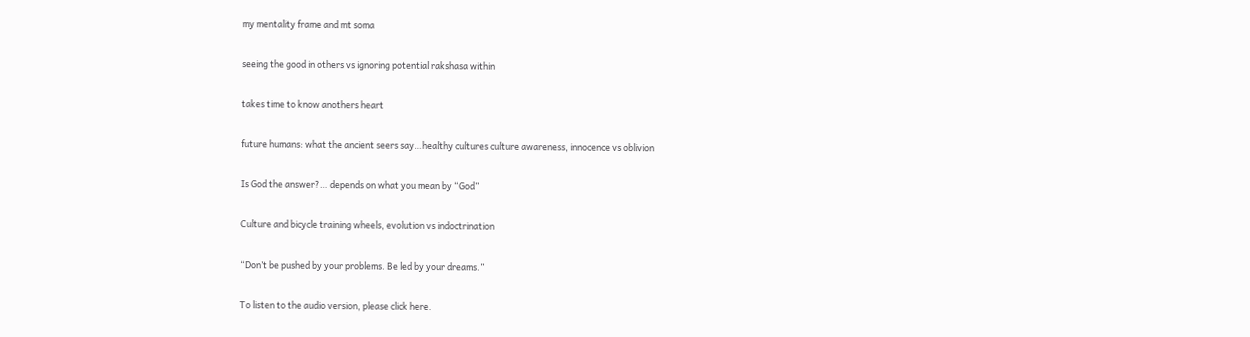my mentality frame and mt soma

seeing the good in others vs ignoring potential rakshasa within

takes time to know anothers heart

future humans: what the ancient seers say…healthy cultures culture awareness, innocence vs oblivion

Is God the answer?… depends on what you mean by “God”

Culture and bicycle training wheels, evolution vs indoctrination

“Don’t be pushed by your problems. Be led by your dreams.”

To listen to the audio version, please click here.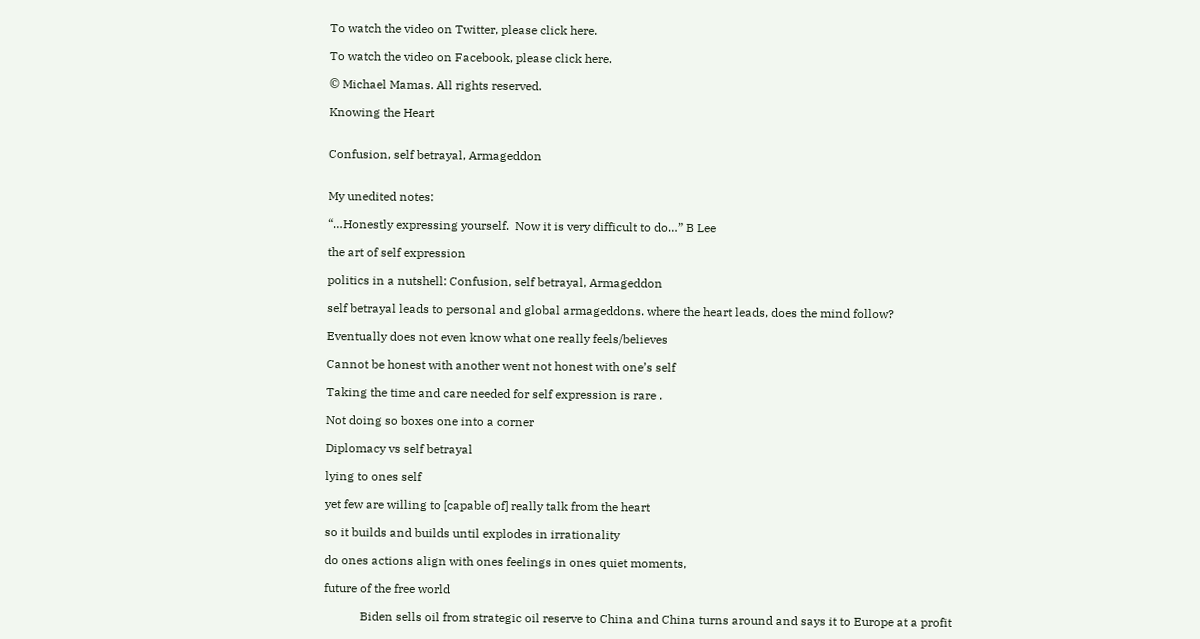To watch the video on Twitter, please click here.

To watch the video on Facebook, please click here.

© Michael Mamas. All rights reserved.

Knowing the Heart


Confusion, self betrayal, Armageddon


My unedited notes:

“…Honestly expressing yourself.  Now it is very difficult to do…” B Lee

the art of self expression

politics in a nutshell: Confusion, self betrayal, Armageddon

self betrayal leads to personal and global armageddons. where the heart leads, does the mind follow?

Eventually does not even know what one really feels/believes

Cannot be honest with another went not honest with one’s self

Taking the time and care needed for self expression is rare .

Not doing so boxes one into a corner

Diplomacy vs self betrayal

lying to ones self

yet few are willing to [capable of] really talk from the heart

so it builds and builds until explodes in irrationality

do ones actions align with ones feelings in ones quiet moments,

future of the free world

            Biden sells oil from strategic oil reserve to China and China turns around and says it to Europe at a profit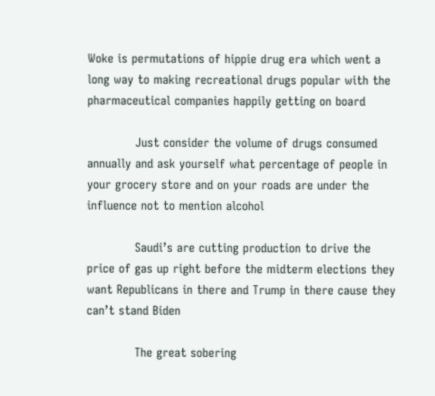Woke is permutations of hippie drug era which went a long way to making recreational drugs popular with the pharmaceutical companies happily getting on board

            Just consider the volume of drugs consumed annually and ask yourself what percentage of people in your grocery store and on your roads are under the influence not to mention alcohol

            Saudi’s are cutting production to drive the price of gas up right before the midterm elections they want Republicans in there and Trump in there cause they can’t stand Biden

            The great sobering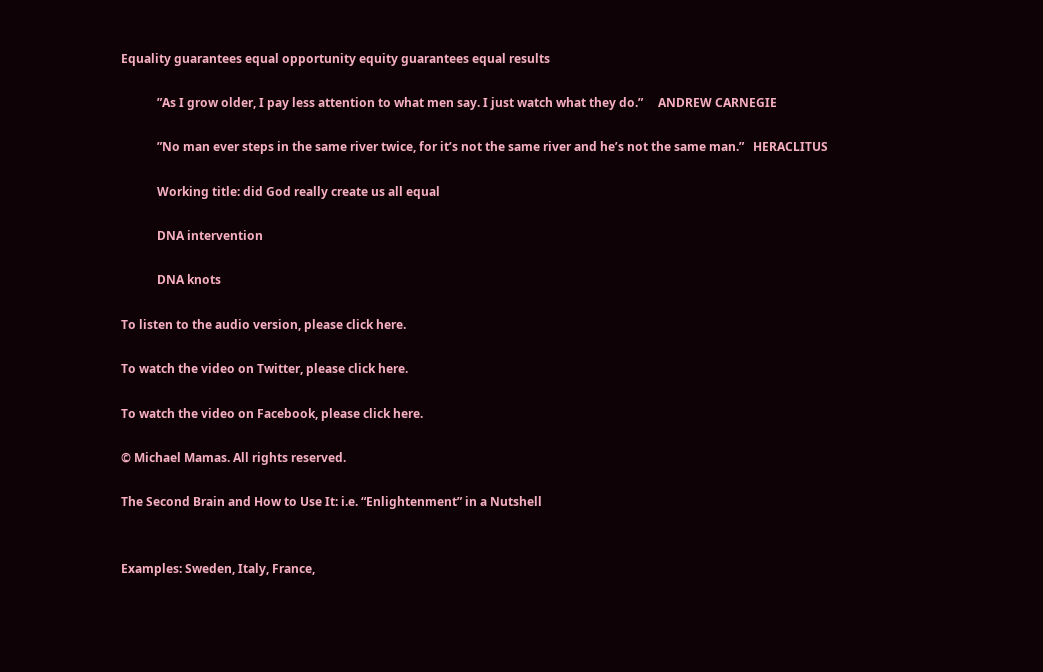Equality guarantees equal opportunity equity guarantees equal results

            ”As I grow older, I pay less attention to what men say. I just watch what they do.”     ANDREW CARNEGIE

            ”No man ever steps in the same river twice, for it’s not the same river and he’s not the same man.”   HERACLITUS

            Working title: did God really create us all equal

            DNA intervention

            DNA knots

To listen to the audio version, please click here.

To watch the video on Twitter, please click here.

To watch the video on Facebook, please click here.

© Michael Mamas. All rights reserved.

The Second Brain and How to Use It: i.e. “Enlightenment” in a Nutshell


Examples: Sweden, Italy, France,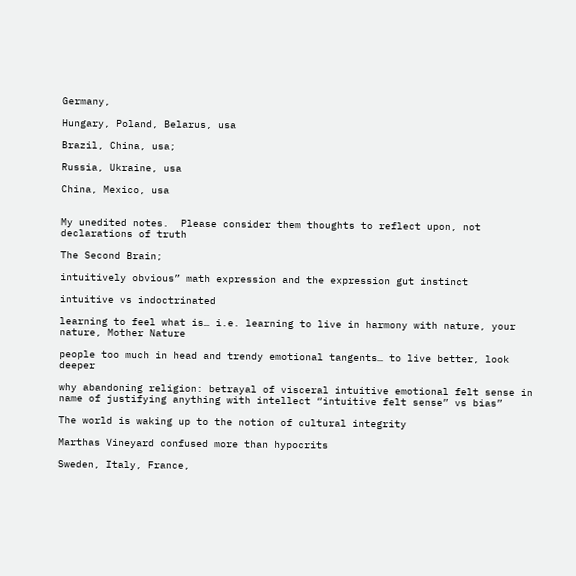Germany,

Hungary, Poland, Belarus, usa

Brazil, China, usa;

Russia, Ukraine, usa

China, Mexico, usa


My unedited notes.  Please consider them thoughts to reflect upon, not declarations of truth

The Second Brain;

intuitively obvious” math expression and the expression gut instinct

intuitive vs indoctrinated

learning to feel what is… i.e. learning to live in harmony with nature, your nature, Mother Nature

people too much in head and trendy emotional tangents… to live better, look deeper

why abandoning religion: betrayal of visceral intuitive emotional felt sense in name of justifying anything with intellect “intuitive felt sense” vs bias”

The world is waking up to the notion of cultural integrity

Marthas Vineyard confused more than hypocrits

Sweden, Italy, France,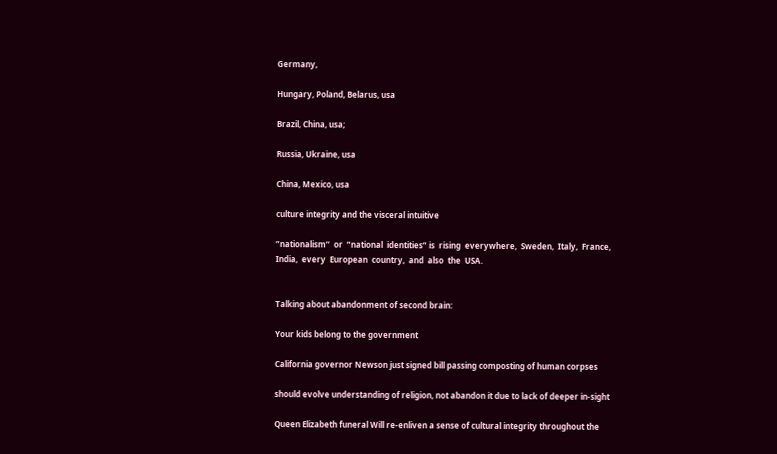Germany,

Hungary, Poland, Belarus, usa

Brazil, China, usa;

Russia, Ukraine, usa

China, Mexico, usa

culture integrity and the visceral intuitive

”nationalism’’  or  ”national  identities” is  rising  everywhere,  Sweden,  Italy,  France,  India,  every  European  country,  and  also  the  USA.


Talking about abandonment of second brain:

Your kids belong to the government

California governor Newson just signed bill passing composting of human corpses

should evolve understanding of religion, not abandon it due to lack of deeper in-sight

Queen Elizabeth funeral Will re-enliven a sense of cultural integrity throughout the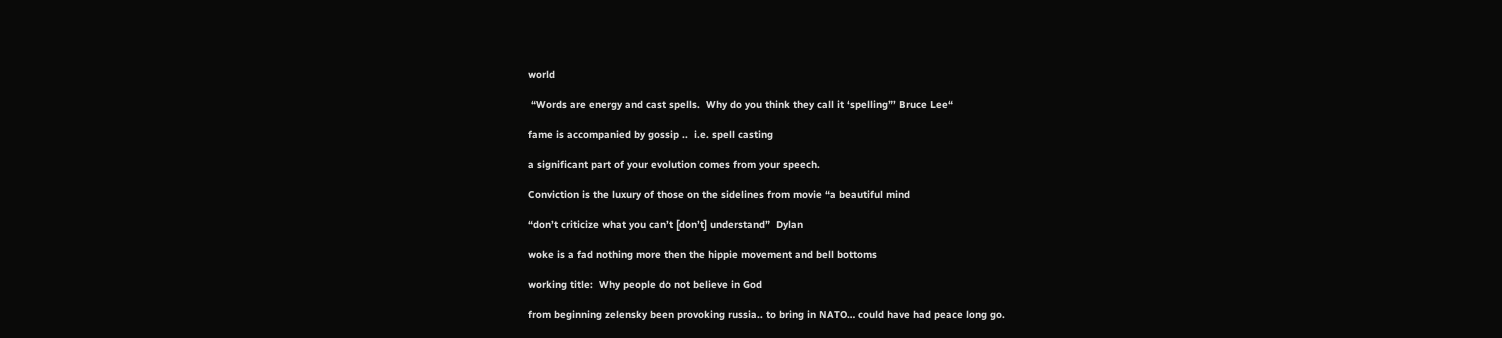world

 “Words are energy and cast spells.  Why do you think they call it ‘spelling”’ Bruce Lee“

fame is accompanied by gossip ..  i.e. spell casting

a significant part of your evolution comes from your speech.

Conviction is the luxury of those on the sidelines from movie “a beautiful mind

“don’t criticize what you can’t [don’t] understand”  Dylan

woke is a fad nothing more then the hippie movement and bell bottoms

working title:  Why people do not believe in God

from beginning zelensky been provoking russia.. to bring in NATO… could have had peace long go.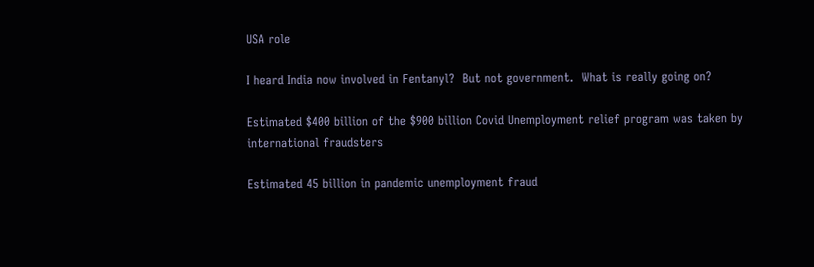USA role

I heard India now involved in Fentanyl?  But not government.  What is really going on?

Estimated $400 billion of the $900 billion Covid Unemployment relief program was taken by international fraudsters

Estimated 45 billion in pandemic unemployment fraud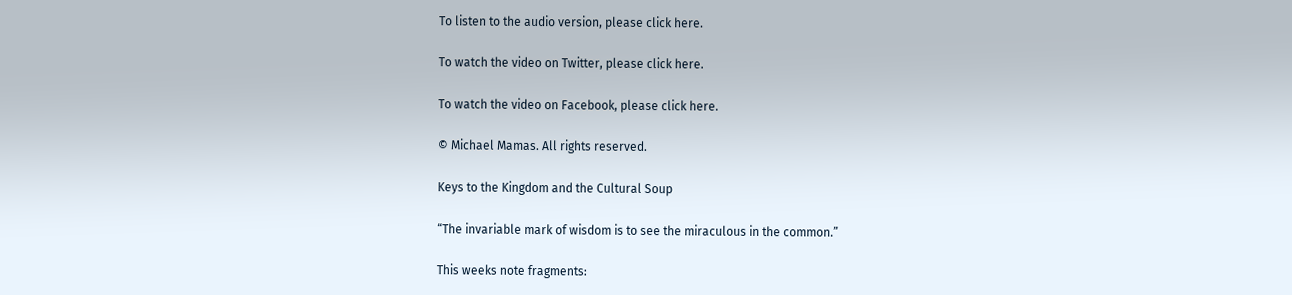To listen to the audio version, please click here.

To watch the video on Twitter, please click here.

To watch the video on Facebook, please click here.

© Michael Mamas. All rights reserved.

Keys to the Kingdom and the Cultural Soup

“The invariable mark of wisdom is to see the miraculous in the common.”

This weeks note fragments: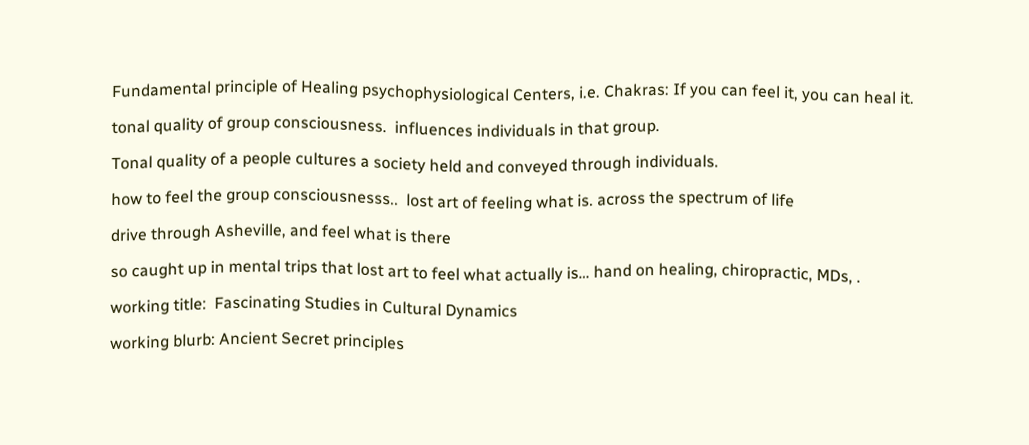Fundamental principle of Healing psychophysiological Centers, i.e. Chakras: If you can feel it, you can heal it.

tonal quality of group consciousness.  influences individuals in that group.

Tonal quality of a people cultures a society held and conveyed through individuals.

how to feel the group consciousnesss..  lost art of feeling what is. across the spectrum of life

drive through Asheville, and feel what is there

so caught up in mental trips that lost art to feel what actually is… hand on healing, chiropractic, MDs, .

working title:  Fascinating Studies in Cultural Dynamics

working blurb: Ancient Secret principles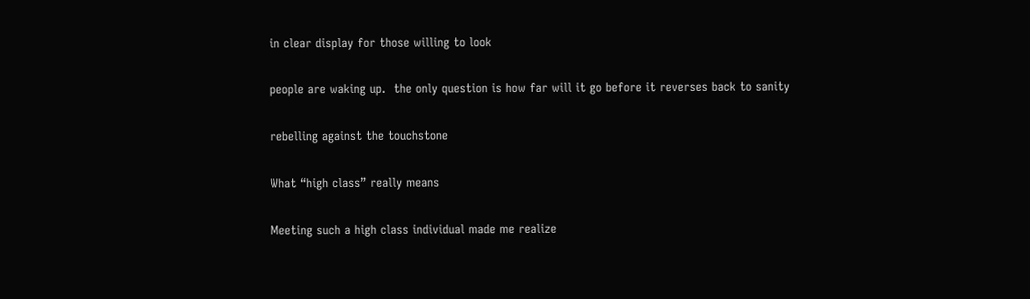in clear display for those willing to look

people are waking up.  the only question is how far will it go before it reverses back to sanity

rebelling against the touchstone

What “high class” really means

Meeting such a high class individual made me realize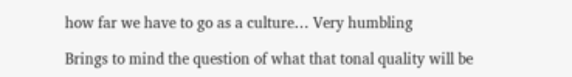how far we have to go as a culture… Very humbling

Brings to mind the question of what that tonal quality will be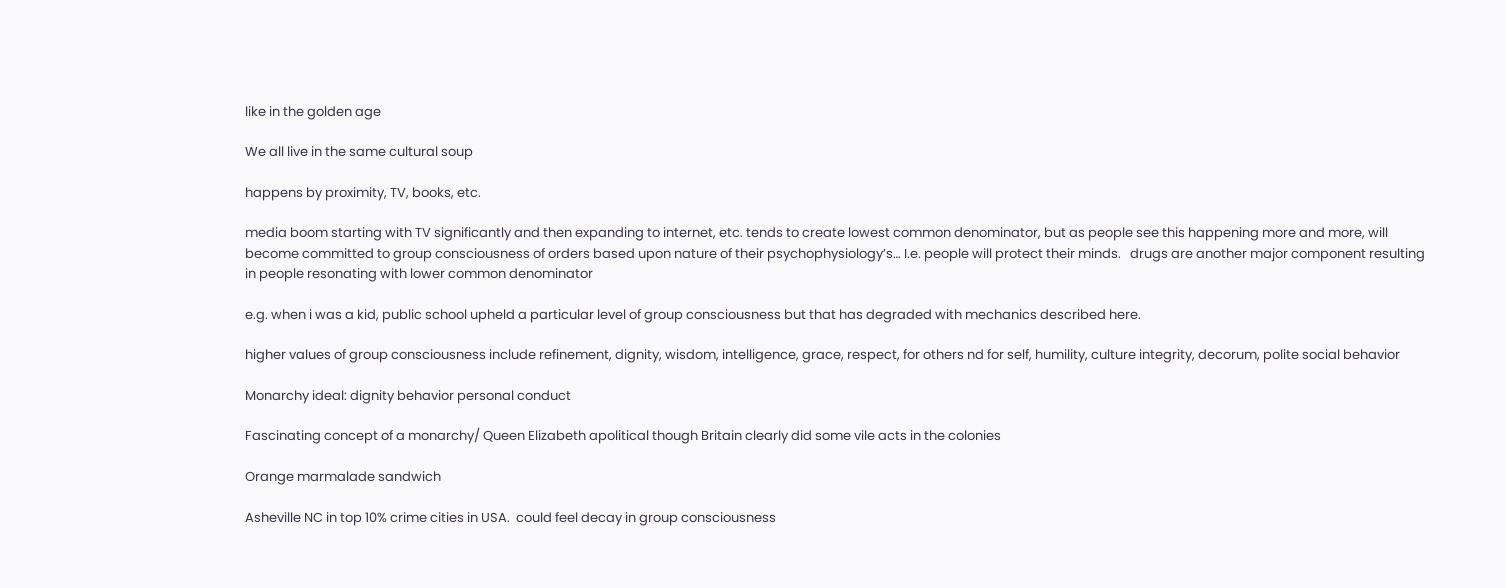like in the golden age

We all live in the same cultural soup

happens by proximity, TV, books, etc.

media boom starting with TV significantly and then expanding to internet, etc. tends to create lowest common denominator, but as people see this happening more and more, will become committed to group consciousness of orders based upon nature of their psychophysiology’s… I.e. people will protect their minds.   drugs are another major component resulting in people resonating with lower common denominator

e.g. when i was a kid, public school upheld a particular level of group consciousness but that has degraded with mechanics described here.

higher values of group consciousness include refinement, dignity, wisdom, intelligence, grace, respect, for others nd for self, humility, culture integrity, decorum, polite social behavior

Monarchy ideal: dignity behavior personal conduct

Fascinating concept of a monarchy/ Queen Elizabeth apolitical though Britain clearly did some vile acts in the colonies

Orange marmalade sandwich

Asheville NC in top 10% crime cities in USA.  could feel decay in group consciousness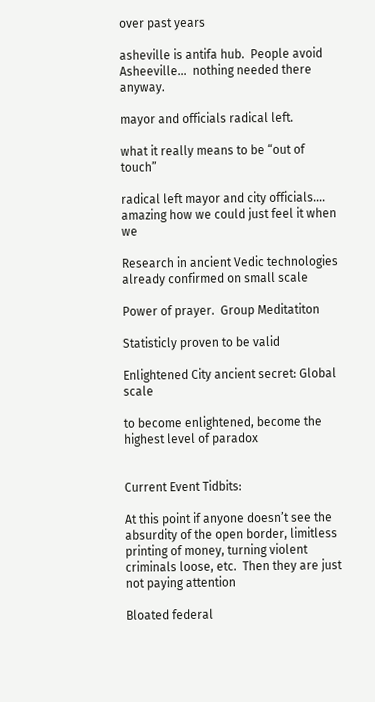over past years

asheville is antifa hub.  People avoid Asheeville…  nothing needed there anyway.

mayor and officials radical left.

what it really means to be “out of touch”

radical left mayor and city officials….   amazing how we could just feel it when we

Research in ancient Vedic technologies already confirmed on small scale

Power of prayer.  Group Meditatiton

Statisticly proven to be valid

Enlightened City ancient secret: Global scale

to become enlightened, become the highest level of paradox


Current Event Tidbits:

At this point if anyone doesn’t see the absurdity of the open border, limitless printing of money, turning violent criminals loose, etc.  Then they are just not paying attention

Bloated federal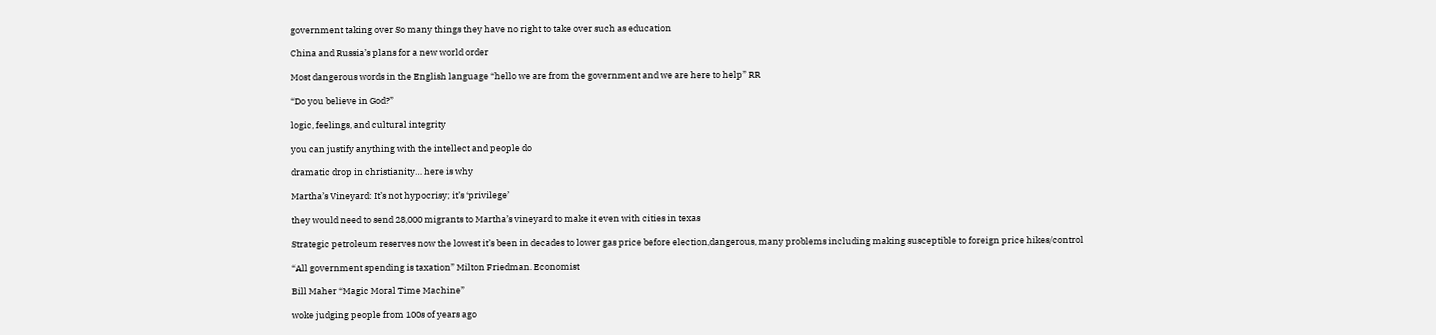government taking over So many things they have no right to take over such as education

China and Russia’s plans for a new world order

Most dangerous words in the English language “hello we are from the government and we are here to help” RR

“Do you believe in God?”

logic, feelings, and cultural integrity

you can justify anything with the intellect and people do

dramatic drop in christianity… here is why

Martha’s Vineyard: It’s not hypocrisy; it’s ‘privilege’

they would need to send 28,000 migrants to Martha’s vineyard to make it even with cities in texas

Strategic petroleum reserves now the lowest it’s been in decades to lower gas price before election,dangerous, many problems including making susceptible to foreign price hikes/control

“All government spending is taxation” Milton Friedman. Economist

Bill Maher “Magic Moral Time Machine”

woke judging people from 100s of years ago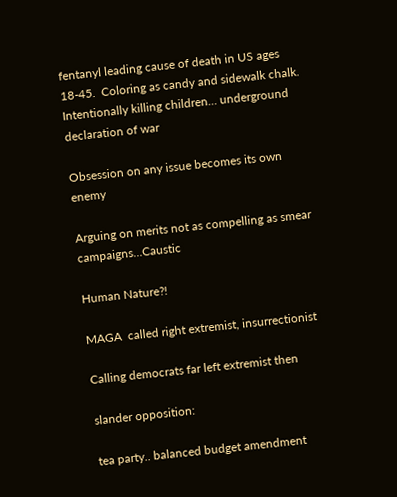fentanyl leading cause of death in US ages 18-45.  Coloring as candy and sidewalk chalk. Intentionally killing children… underground declaration of war

Obsession on any issue becomes its own enemy

Arguing on merits not as compelling as smear campaigns…Caustic

Human Nature?!

MAGA  called right extremist, insurrectionist

Calling democrats far left extremist then

slander opposition:

tea party.. balanced budget amendment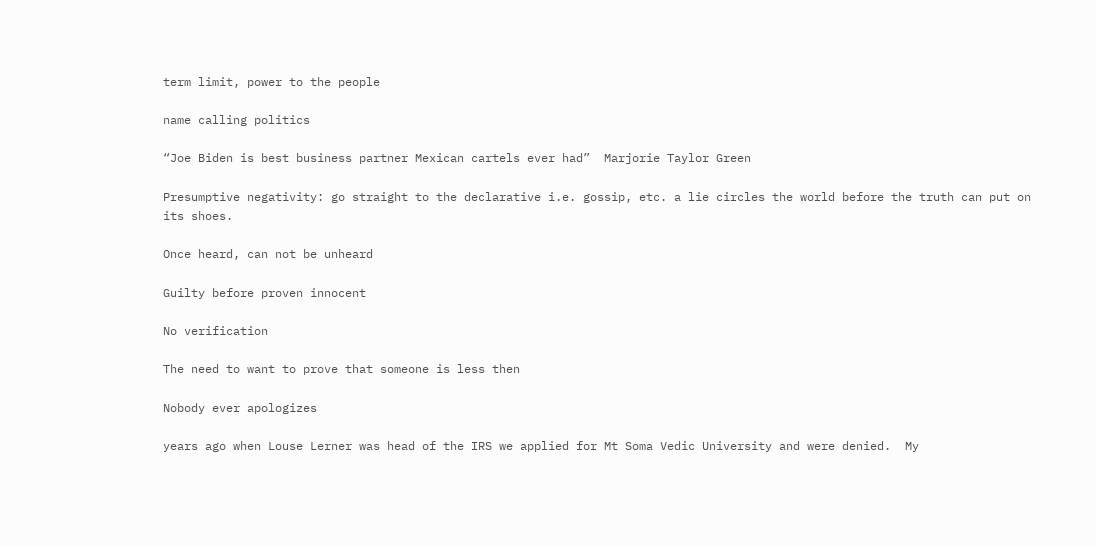term limit, power to the people

name calling politics

“Joe Biden is best business partner Mexican cartels ever had”  Marjorie Taylor Green

Presumptive negativity: go straight to the declarative i.e. gossip, etc. a lie circles the world before the truth can put on its shoes.

Once heard, can not be unheard

Guilty before proven innocent

No verification

The need to want to prove that someone is less then

Nobody ever apologizes

years ago when Louse Lerner was head of the IRS we applied for Mt Soma Vedic University and were denied.  My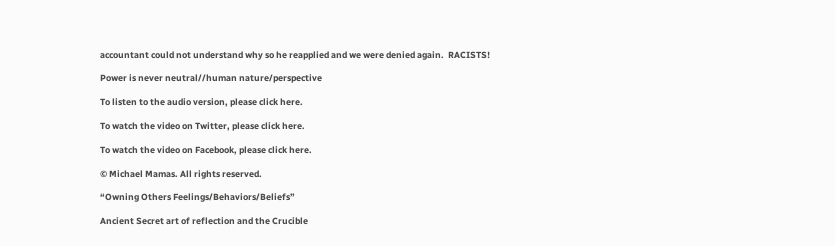accountant could not understand why so he reapplied and we were denied again.  RACISTS!

Power is never neutral//human nature/perspective

To listen to the audio version, please click here.

To watch the video on Twitter, please click here.

To watch the video on Facebook, please click here.

© Michael Mamas. All rights reserved.

“Owning Others Feelings/Behaviors/Beliefs”

Ancient Secret art of reflection and the Crucible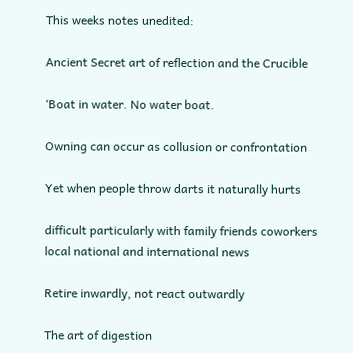This weeks notes unedited:

Ancient Secret art of reflection and the Crucible

‘Boat in water. No water boat.

Owning can occur as collusion or confrontation

Yet when people throw darts it naturally hurts

difficult particularly with family friends coworkers local national and international news

Retire inwardly, not react outwardly

The art of digestion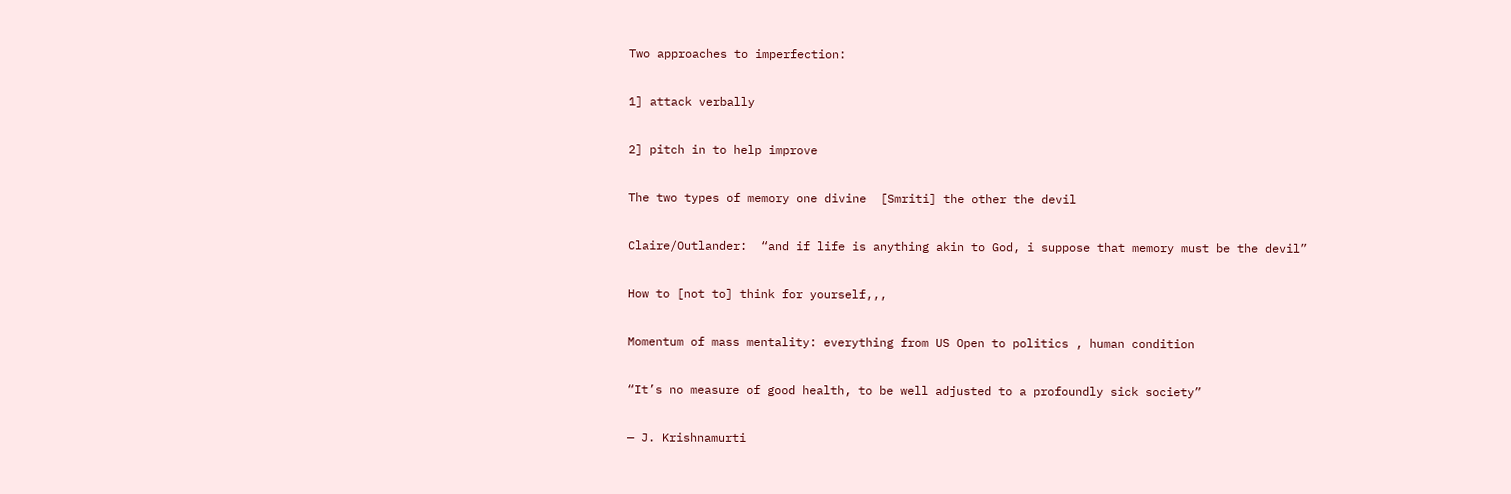Two approaches to imperfection:

1] attack verbally

2] pitch in to help improve

The two types of memory one divine  [Smriti] the other the devil

Claire/Outlander:  “and if life is anything akin to God, i suppose that memory must be the devil”

How to [not to] think for yourself,,,

Momentum of mass mentality: everything from US Open to politics , human condition

“It’s no measure of good health, to be well adjusted to a profoundly sick society”

— J. Krishnamurti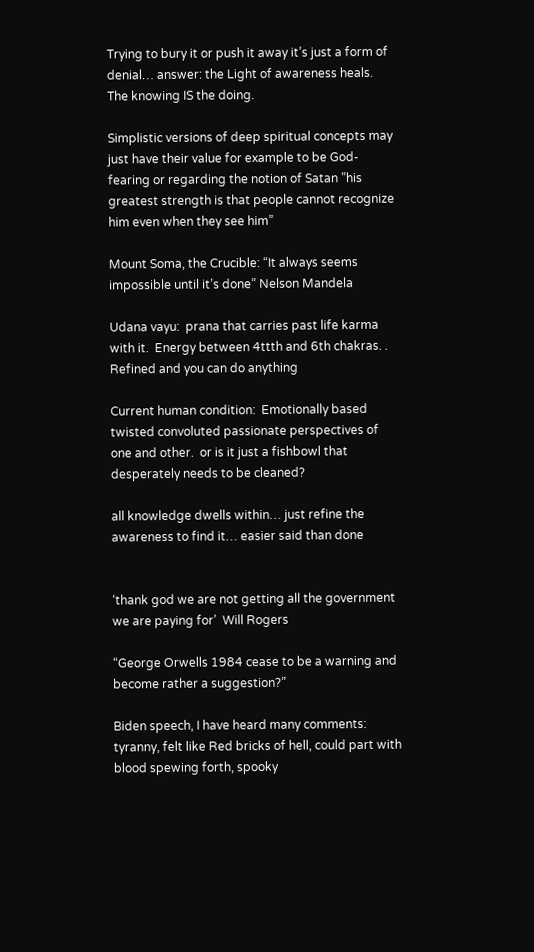Trying to bury it or push it away it’s just a form of denial… answer: the Light of awareness heals.  The knowing IS the doing.

Simplistic versions of deep spiritual concepts may just have their value for example to be God-fearing or regarding the notion of Satan ”his greatest strength is that people cannot recognize him even when they see him”

Mount Soma, the Crucible: “It always seems impossible until it’s done” Nelson Mandela

Udana vayu:  prana that carries past life karma with it.  Energy between 4ttth and 6th chakras. . Refined and you can do anything

Current human condition:  Emotionally based twisted convoluted passionate perspectives of one and other.  or is it just a fishbowl that desperately needs to be cleaned?

all knowledge dwells within… just refine the awareness to find it… easier said than done


‘thank god we are not getting all the government we are paying for’  Will Rogers

“George Orwells 1984 cease to be a warning and become rather a suggestion?”

Biden speech, I have heard many comments: tyranny, felt like Red bricks of hell, could part with blood spewing forth, spooky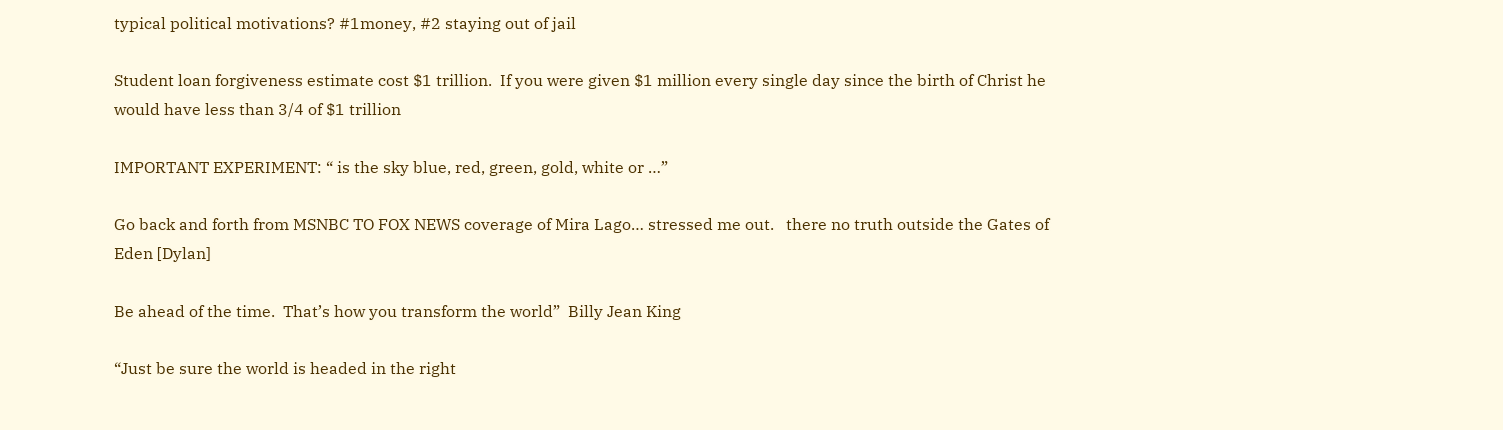typical political motivations? #1money, #2 staying out of jail

Student loan forgiveness estimate cost $1 trillion.  If you were given $1 million every single day since the birth of Christ he would have less than 3/4 of $1 trillion

IMPORTANT EXPERIMENT: “ is the sky blue, red, green, gold, white or …”

Go back and forth from MSNBC TO FOX NEWS coverage of Mira Lago… stressed me out.   there no truth outside the Gates of Eden [Dylan]

Be ahead of the time.  That’s how you transform the world”  Billy Jean King

“Just be sure the world is headed in the right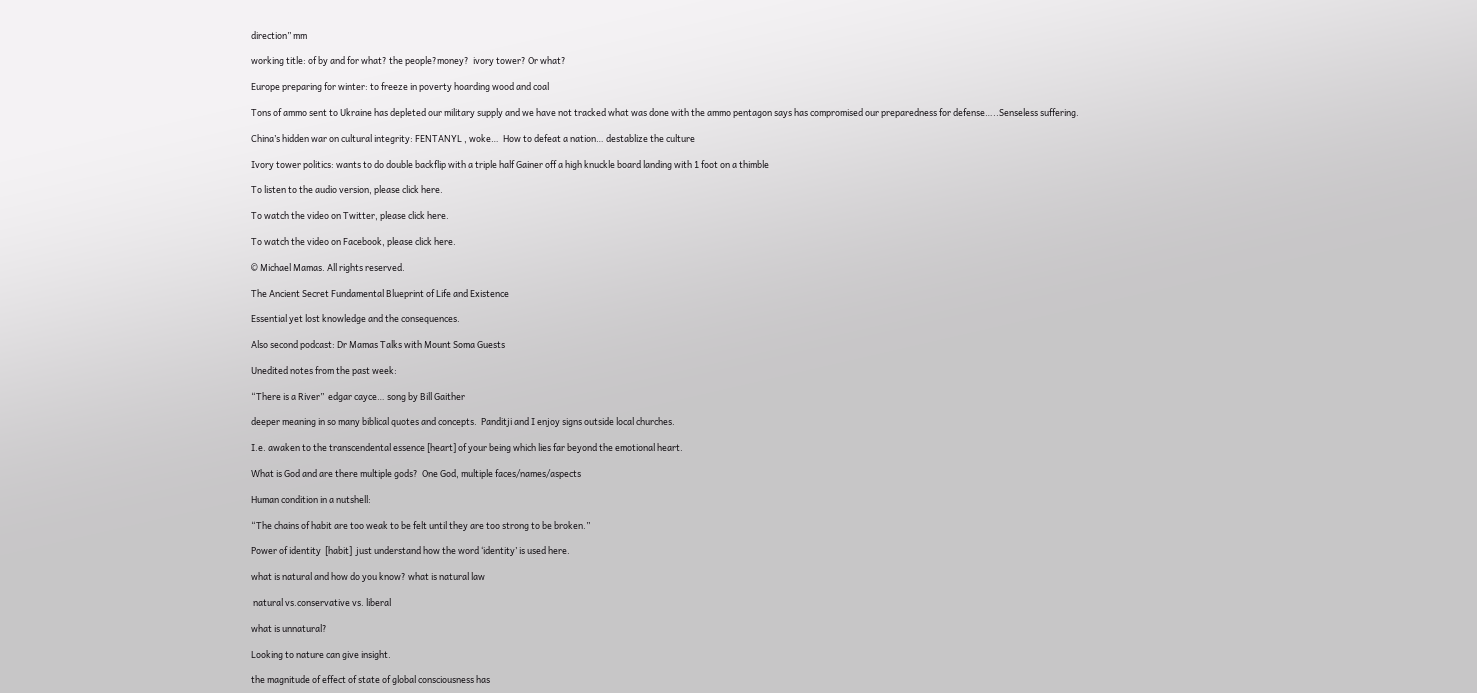direction” mm

working title: of by and for what? the people?money?  ivory tower? Or what?

Europe preparing for winter: to freeze in poverty hoarding wood and coal

Tons of ammo sent to Ukraine has depleted our military supply and we have not tracked what was done with the ammo pentagon says has compromised our preparedness for defense…..Senseless suffering.

China’s hidden war on cultural integrity: FENTANYL , woke…  How to defeat a nation… destablize the culture

Ivory tower politics: wants to do double backflip with a triple half Gainer off a high knuckle board landing with 1 foot on a thimble

To listen to the audio version, please click here.

To watch the video on Twitter, please click here.

To watch the video on Facebook, please click here.

© Michael Mamas. All rights reserved.

The Ancient Secret Fundamental Blueprint of Life and Existence

Essential yet lost knowledge and the consequences.

Also second podcast: Dr Mamas Talks with Mount Soma Guests

Unedited notes from the past week:

“There is a River”  edgar cayce… song by Bill Gaither

deeper meaning in so many biblical quotes and concepts.  Panditji and I enjoy signs outside local churches.

I.e. awaken to the transcendental essence [heart] of your being which lies far beyond the emotional heart.

What is God and are there multiple gods?  One God, multiple faces/names/aspects

Human condition in a nutshell:

“The chains of habit are too weak to be felt until they are too strong to be broken.”

Power of identity  [habit]  just understand how the word ‘identity’ is used here.

what is natural and how do you know? what is natural law

 natural vs.conservative vs. liberal

what is unnatural?

Looking to nature can give insight.

the magnitude of effect of state of global consciousness has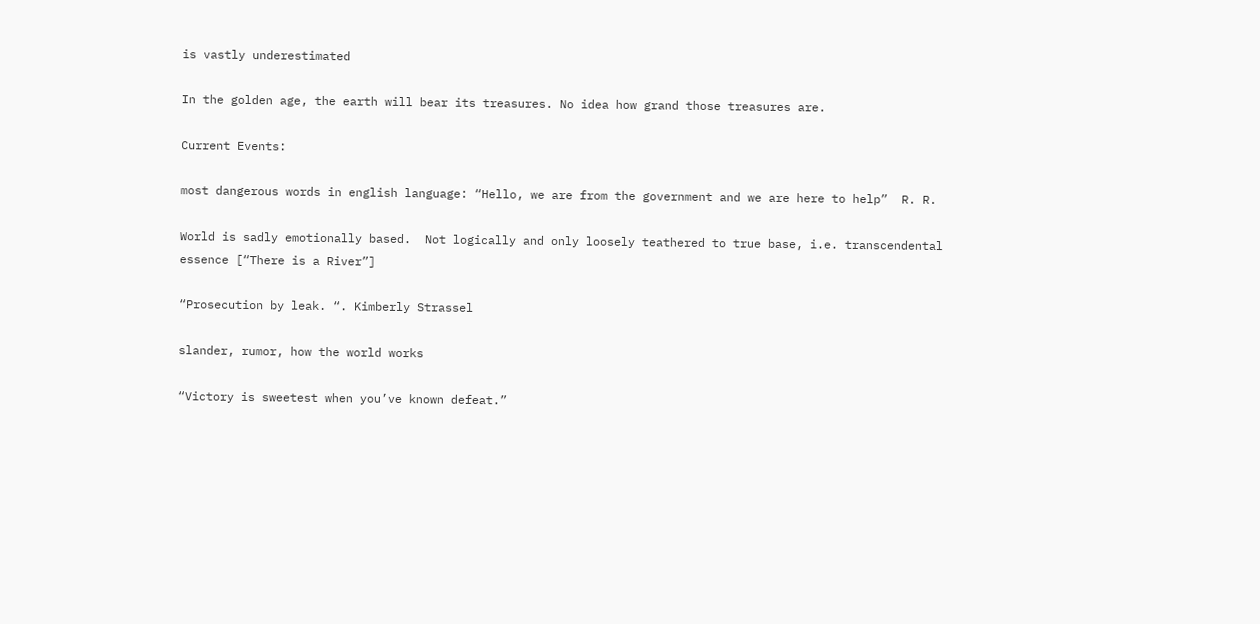is vastly underestimated

In the golden age, the earth will bear its treasures. No idea how grand those treasures are.

Current Events:

most dangerous words in english language: “Hello, we are from the government and we are here to help”  R. R.

World is sadly emotionally based.  Not logically and only loosely teathered to true base, i.e. transcendental essence [“There is a River”]

“Prosecution by leak. “. Kimberly Strassel

slander, rumor, how the world works

“Victory is sweetest when you’ve known defeat.”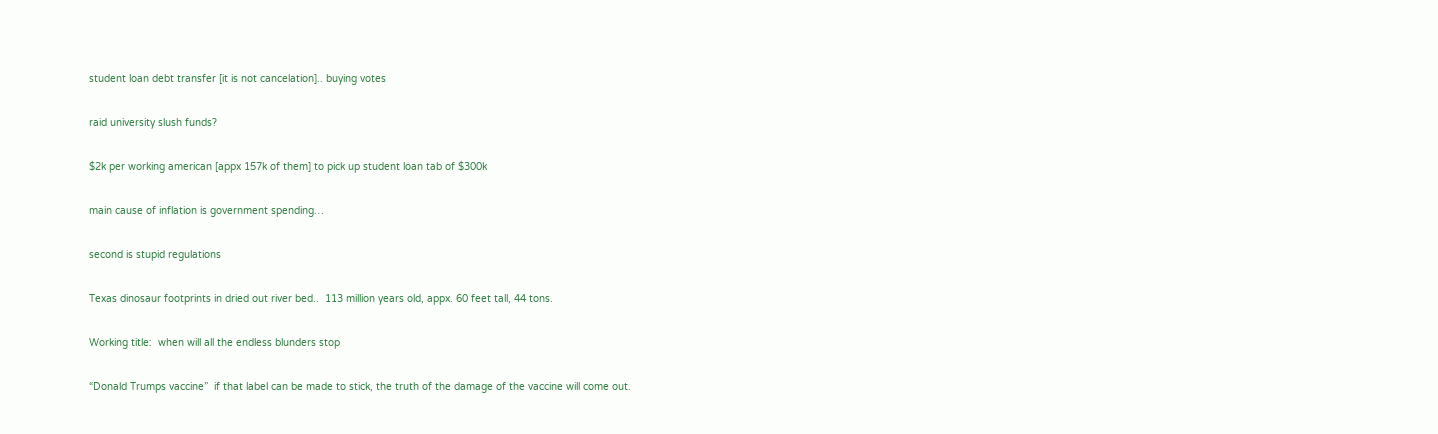student loan debt transfer [it is not cancelation].. buying votes

raid university slush funds?

$2k per working american [appx 157k of them] to pick up student loan tab of $300k

main cause of inflation is government spending…

second is stupid regulations

Texas dinosaur footprints in dried out river bed..  113 million years old, appx. 60 feet tall, 44 tons.

Working title:  when will all the endless blunders stop

“Donald Trumps vaccine”  if that label can be made to stick, the truth of the damage of the vaccine will come out.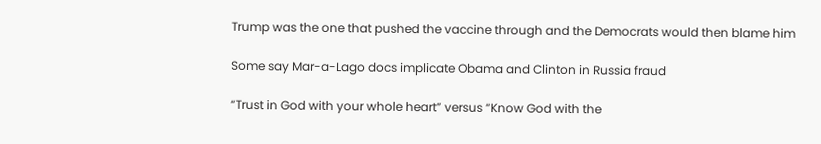Trump was the one that pushed the vaccine through and the Democrats would then blame him

Some say Mar-a-Lago docs implicate Obama and Clinton in Russia fraud

“Trust in God with your whole heart” versus “Know God with the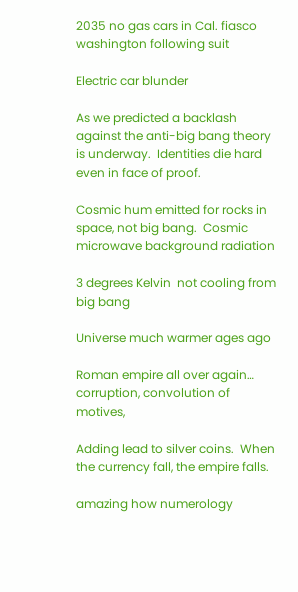2035 no gas cars in Cal. fiasco washington following suit

Electric car blunder

As we predicted a backlash against the anti-big bang theory is underway.  Identities die hard even in face of proof.

Cosmic hum emitted for rocks in space, not big bang.  Cosmic microwave background radiation

3 degrees Kelvin  not cooling from big bang

Universe much warmer ages ago

Roman empire all over again… corruption, convolution of motives,

Adding lead to silver coins.  When the currency fall, the empire falls.

amazing how numerology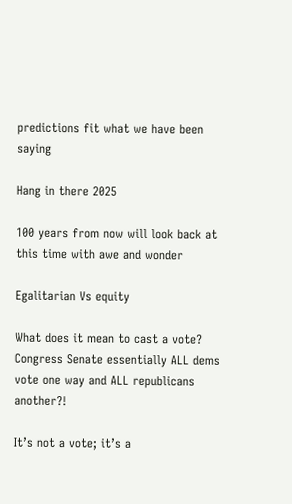predictions fit what we have been saying

Hang in there 2025

100 years from now will look back at this time with awe and wonder

Egalitarian Vs equity

What does it mean to cast a vote?  Congress Senate essentially ALL dems vote one way and ALL republicans another?!

It’s not a vote; it’s a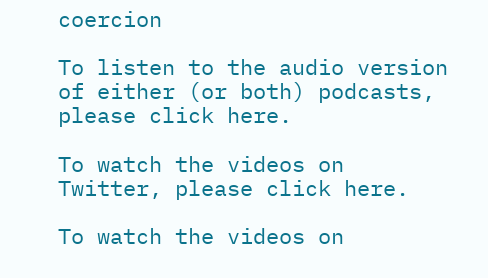coercion

To listen to the audio version of either (or both) podcasts, please click here.

To watch the videos on Twitter, please click here.

To watch the videos on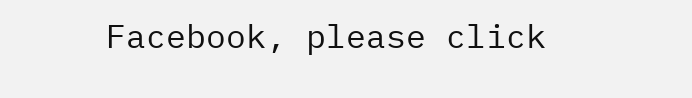Facebook, please click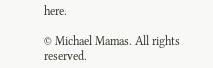here.

© Michael Mamas. All rights reserved.